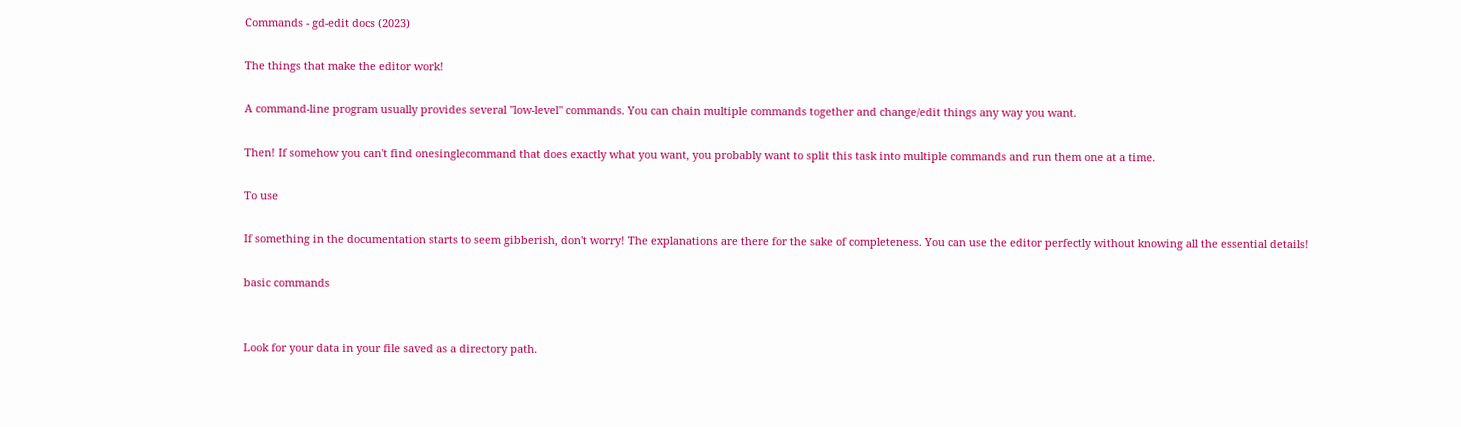Commands - gd-edit docs (2023)

The things that make the editor work!

A command-line program usually provides several "low-level" commands. You can chain multiple commands together and change/edit things any way you want.

Then! If somehow you can't find onesinglecommand that does exactly what you want, you probably want to split this task into multiple commands and run them one at a time.

To use

If something in the documentation starts to seem gibberish, don't worry! The explanations are there for the sake of completeness. You can use the editor perfectly without knowing all the essential details!

basic commands


Look for your data in your file saved as a directory path.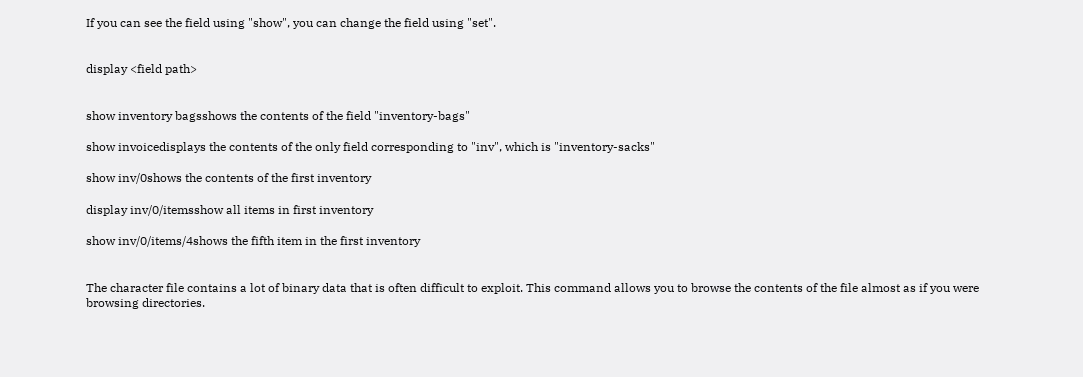If you can see the field using "show", you can change the field using "set".


display <field path>


show inventory bagsshows the contents of the field "inventory-bags"

show invoicedisplays the contents of the only field corresponding to "inv", which is "inventory-sacks"

show inv/0shows the contents of the first inventory

display inv/0/itemsshow all items in first inventory

show inv/0/items/4shows the fifth item in the first inventory


The character file contains a lot of binary data that is often difficult to exploit. This command allows you to browse the contents of the file almost as if you were browsing directories.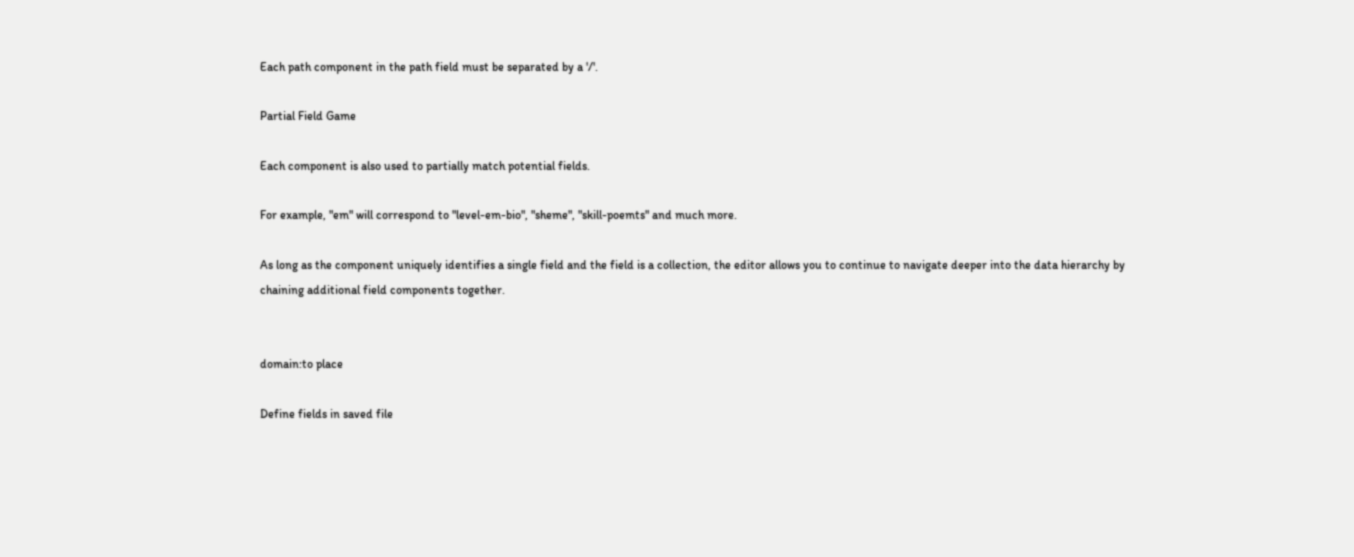Each path component in the path field must be separated by a '/'.

Partial Field Game

Each component is also used to partially match potential fields.

For example, "em" will correspond to "level-em-bio", "sheme", "skill-poemts" and much more.

As long as the component uniquely identifies a single field and the field is a collection, the editor allows you to continue to navigate deeper into the data hierarchy by chaining additional field components together.


domain:to place

Define fields in saved file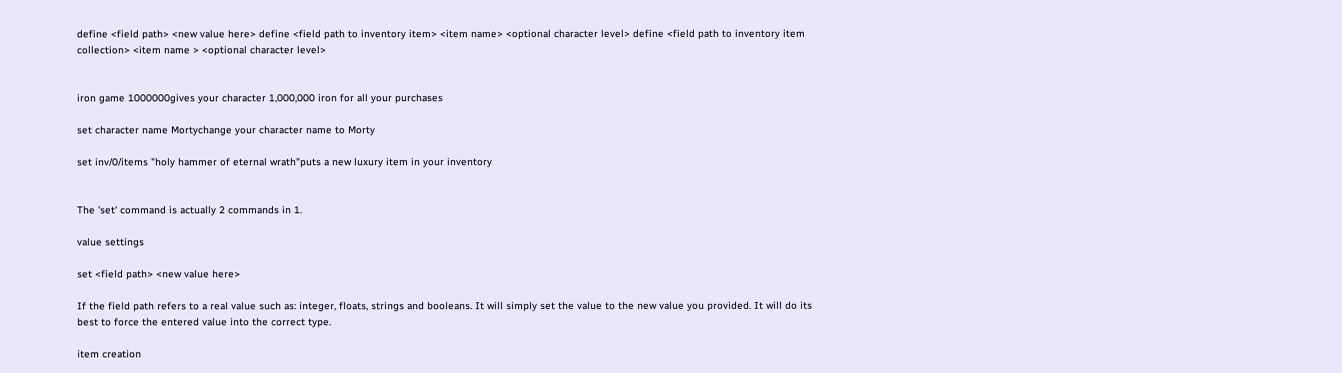define <field path> <new value here> define <field path to inventory item> <item name> <optional character level> define <field path to inventory item collection> <item name > <optional character level>


iron game 1000000gives your character 1,000,000 iron for all your purchases

set character name Mortychange your character name to Morty

set inv/0/items "holy hammer of eternal wrath"puts a new luxury item in your inventory


The 'set' command is actually 2 commands in 1.

value settings

set <field path> <new value here>

If the field path refers to a real value such as: integer, floats, strings and booleans. It will simply set the value to the new value you provided. It will do its best to force the entered value into the correct type.

item creation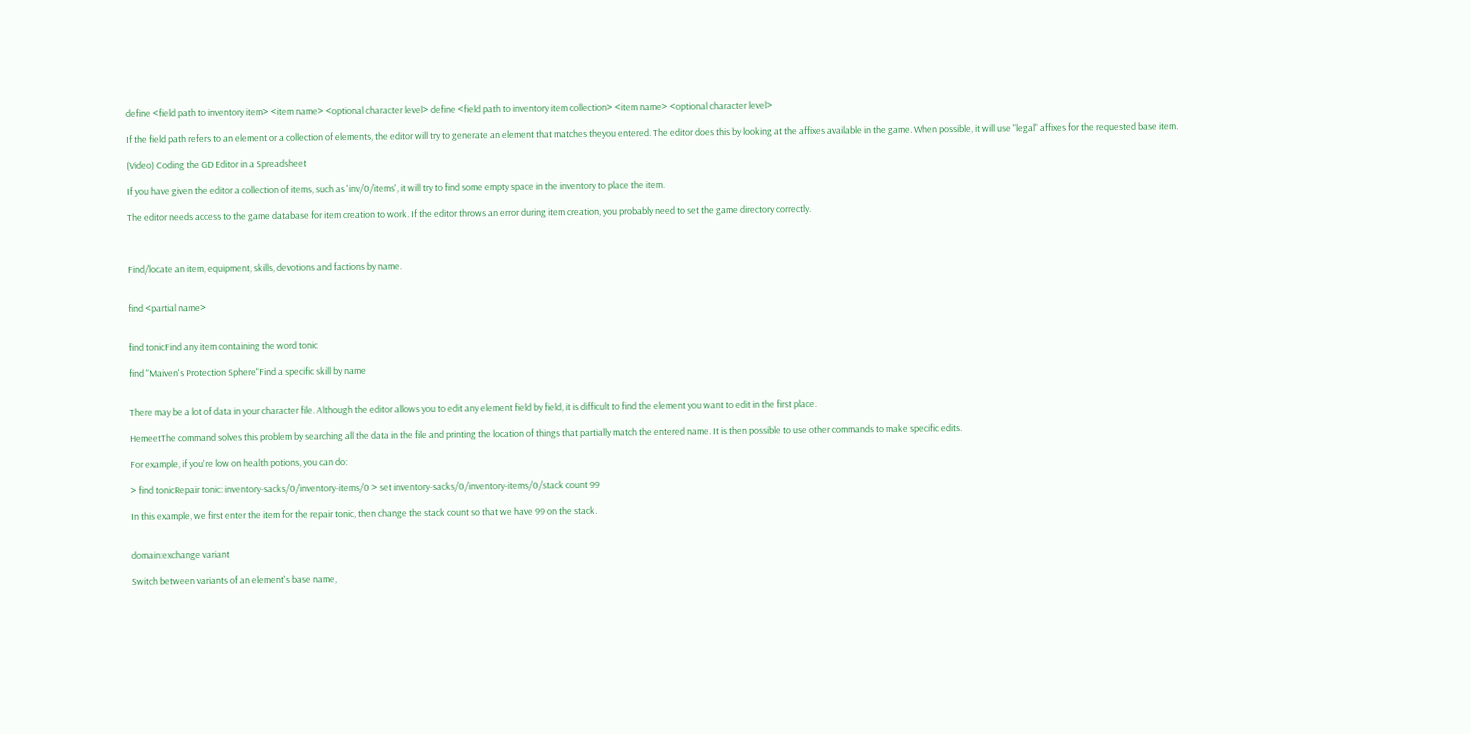define <field path to inventory item> <item name> <optional character level> define <field path to inventory item collection> <item name> <optional character level>

If the field path refers to an element or a collection of elements, the editor will try to generate an element that matches theyou entered. The editor does this by looking at the affixes available in the game. When possible, it will use "legal" affixes for the requested base item.

(Video) Coding the GD Editor in a Spreadsheet

If you have given the editor a collection of items, such as 'inv/0/items', it will try to find some empty space in the inventory to place the item.

The editor needs access to the game database for item creation to work. If the editor throws an error during item creation, you probably need to set the game directory correctly.



Find/locate an item, equipment, skills, devotions and factions by name.


find <partial name>


find tonicFind any item containing the word tonic

find "Maiven's Protection Sphere"Find a specific skill by name


There may be a lot of data in your character file. Although the editor allows you to edit any element field by field, it is difficult to find the element you want to edit in the first place.

HemeetThe command solves this problem by searching all the data in the file and printing the location of things that partially match the entered name. It is then possible to use other commands to make specific edits.

For example, if you're low on health potions, you can do:

> find tonicRepair tonic: inventory-sacks/0/inventory-items/0 > set inventory-sacks/0/inventory-items/0/stack count 99

In this example, we first enter the item for the repair tonic, then change the stack count so that we have 99 on the stack.


domain:exchange variant

Switch between variants of an element's base name,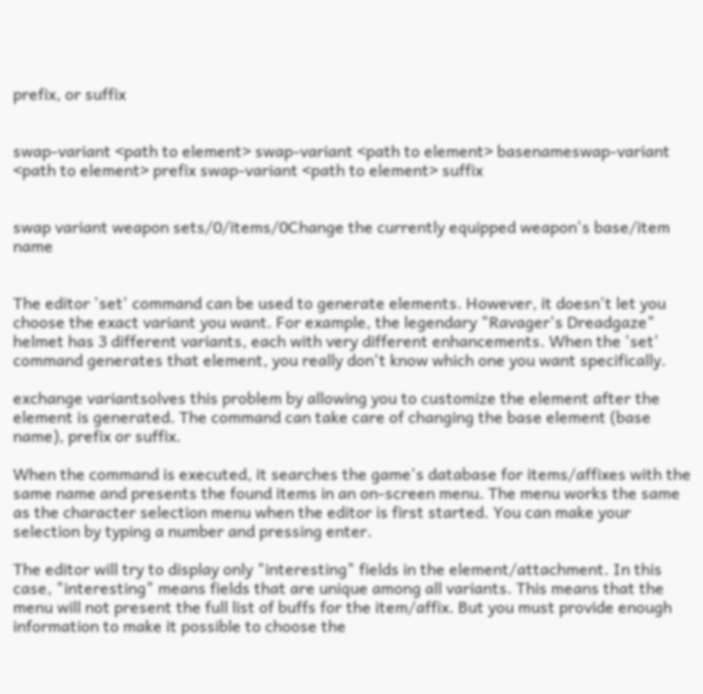prefix, or suffix


swap-variant <path to element> swap-variant <path to element> basenameswap-variant <path to element> prefix swap-variant <path to element> suffix


swap variant weapon sets/0/items/0Change the currently equipped weapon's base/item name


The editor 'set' command can be used to generate elements. However, it doesn't let you choose the exact variant you want. For example, the legendary "Ravager's Dreadgaze" helmet has 3 different variants, each with very different enhancements. When the 'set' command generates that element, you really don't know which one you want specifically.

exchange variantsolves this problem by allowing you to customize the element after the element is generated. The command can take care of changing the base element (base name), prefix or suffix.

When the command is executed, it searches the game's database for items/affixes with the same name and presents the found items in an on-screen menu. The menu works the same as the character selection menu when the editor is first started. You can make your selection by typing a number and pressing enter.

The editor will try to display only "interesting" fields in the element/attachment. In this case, "interesting" means fields that are unique among all variants. This means that the menu will not present the full list of buffs for the item/affix. But you must provide enough information to make it possible to choose the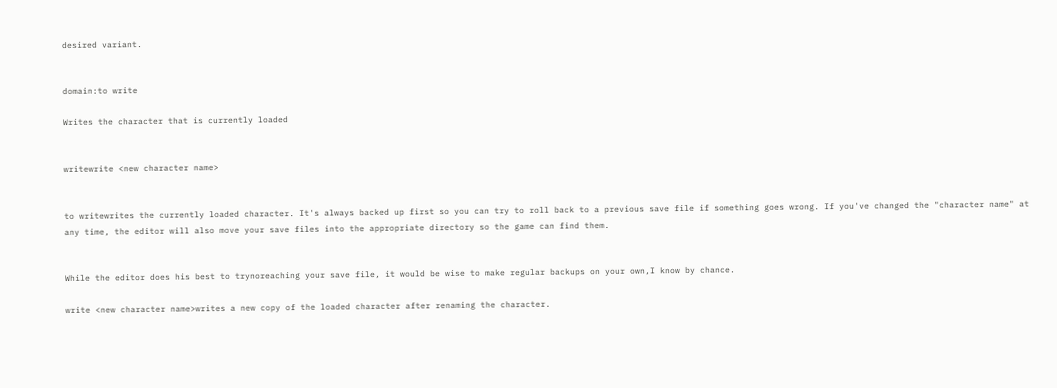desired variant.


domain:to write

Writes the character that is currently loaded


writewrite <new character name>


to writewrites the currently loaded character. It's always backed up first so you can try to roll back to a previous save file if something goes wrong. If you've changed the "character name" at any time, the editor will also move your save files into the appropriate directory so the game can find them.


While the editor does his best to trynoreaching your save file, it would be wise to make regular backups on your own,I know by chance.

write <new character name>writes a new copy of the loaded character after renaming the character.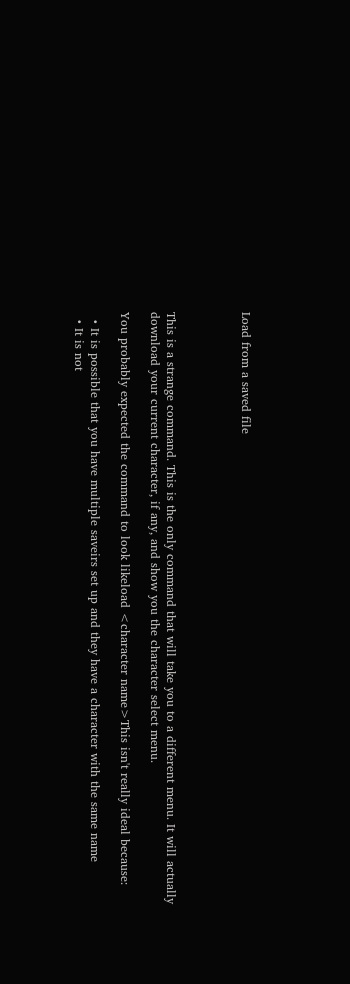Load from a saved file




This is a strange command. This is the only command that will take you to a different menu. It will actually download your current character, if any, and show you the character select menu.

You probably expected the command to look likeload <character name>This isn't really ideal because:

  • It is possible that you have multiple saveirs set up and they have a character with the same name
  • It is not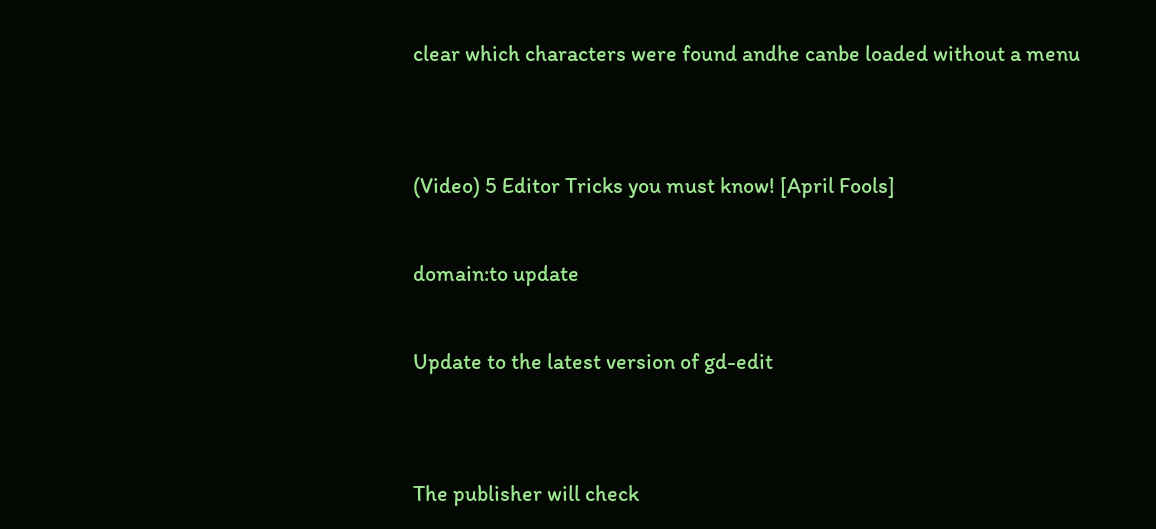clear which characters were found andhe canbe loaded without a menu


(Video) 5 Editor Tricks you must know! [April Fools]

domain:to update

Update to the latest version of gd-edit


The publisher will check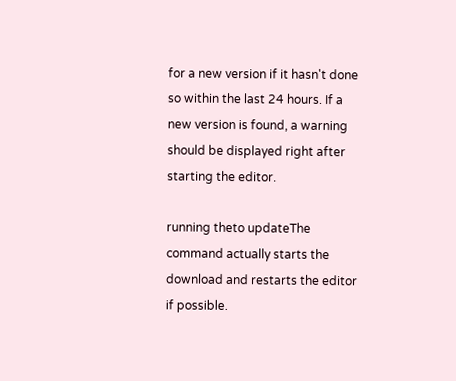for a new version if it hasn't done so within the last 24 hours. If a new version is found, a warning should be displayed right after starting the editor.

running theto updateThe command actually starts the download and restarts the editor if possible.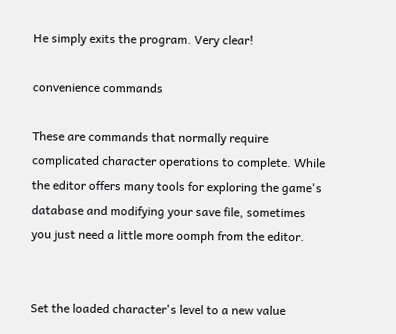He simply exits the program. Very clear!

convenience commands

These are commands that normally require complicated character operations to complete. While the editor offers many tools for exploring the game's database and modifying your save file, sometimes you just need a little more oomph from the editor.


Set the loaded character's level to a new value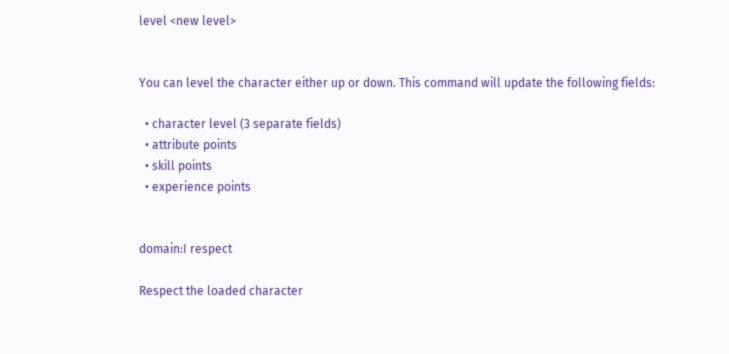level <new level>


You can level the character either up or down. This command will update the following fields:

  • character level (3 separate fields)
  • attribute points
  • skill points
  • experience points


domain:I respect

Respect the loaded character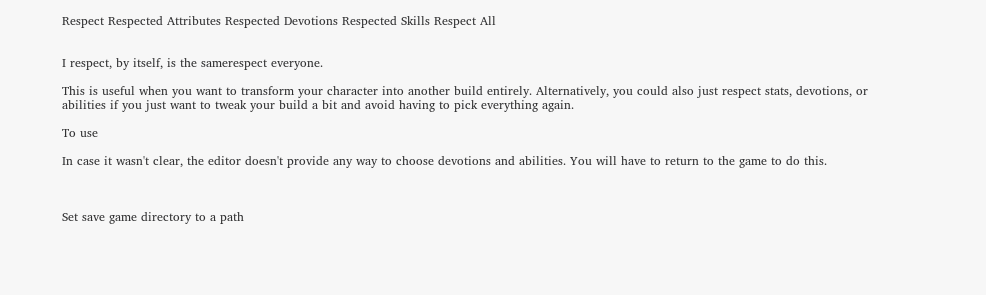Respect Respected Attributes Respected Devotions Respected Skills Respect All


I respect, by itself, is the samerespect everyone.

This is useful when you want to transform your character into another build entirely. Alternatively, you could also just respect stats, devotions, or abilities if you just want to tweak your build a bit and avoid having to pick everything again.

To use

In case it wasn't clear, the editor doesn't provide any way to choose devotions and abilities. You will have to return to the game to do this.



Set save game directory to a path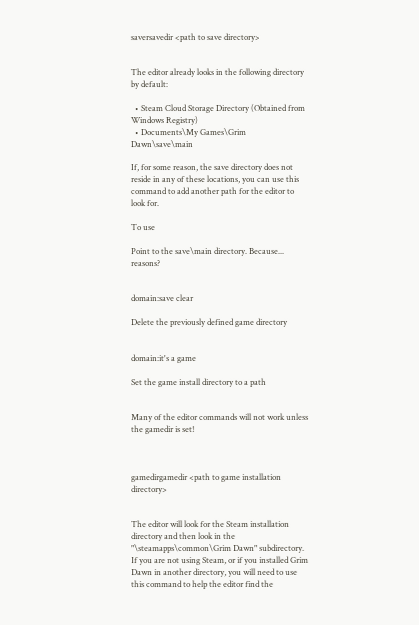saversavedir <path to save directory>


The editor already looks in the following directory by default:

  • Steam Cloud Storage Directory (Obtained from Windows Registry)
  • Documents\My Games\Grim Dawn\save\main

If, for some reason, the save directory does not reside in any of these locations, you can use this command to add another path for the editor to look for.

To use

Point to the save\main directory. Because... reasons?


domain:save clear

Delete the previously defined game directory


domain:it's a game

Set the game install directory to a path


Many of the editor commands will not work unless the gamedir is set!



gamedirgamedir <path to game installation directory>


The editor will look for the Steam installation directory and then look in the "\steamapps\common\Grim Dawn" subdirectory. If you are not using Steam, or if you installed Grim Dawn in another directory, you will need to use this command to help the editor find the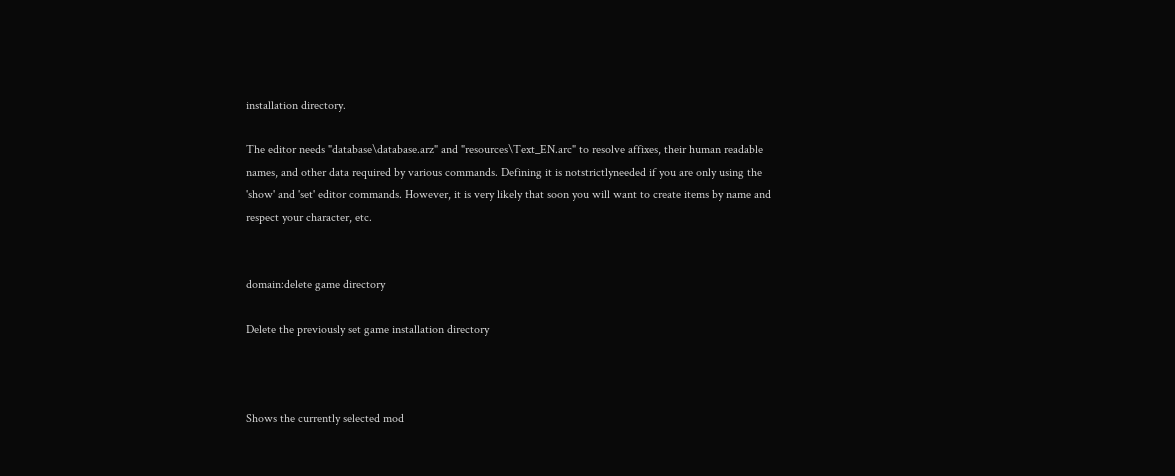installation directory.

The editor needs "database\database.arz" and "resources\Text_EN.arc" to resolve affixes, their human readable names, and other data required by various commands. Defining it is notstrictlyneeded if you are only using the 'show' and 'set' editor commands. However, it is very likely that soon you will want to create items by name and respect your character, etc.


domain:delete game directory

Delete the previously set game installation directory



Shows the currently selected mod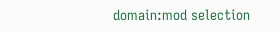domain:mod selection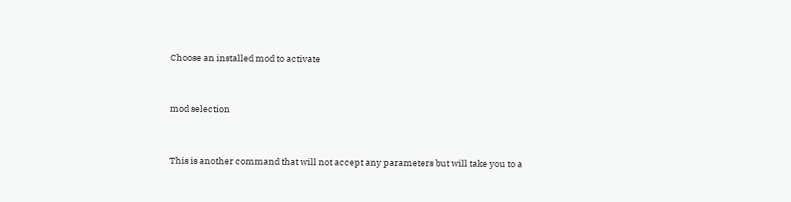Choose an installed mod to activate


mod selection


This is another command that will not accept any parameters but will take you to a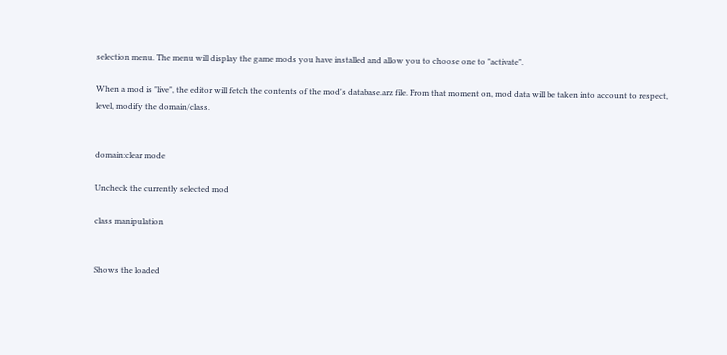selection menu. The menu will display the game mods you have installed and allow you to choose one to "activate".

When a mod is "live", the editor will fetch the contents of the mod's database.arz file. From that moment on, mod data will be taken into account to respect, level, modify the domain/class.


domain:clear mode

Uncheck the currently selected mod

class manipulation


Shows the loaded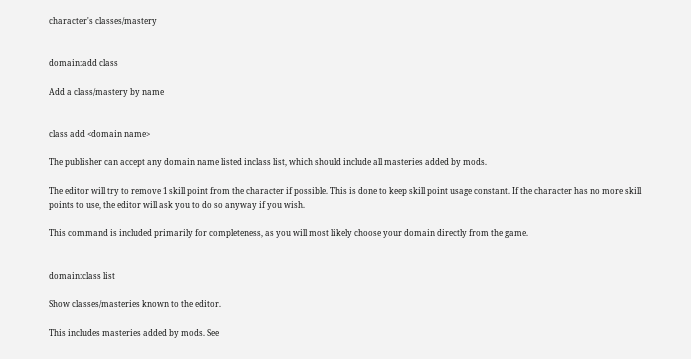character's classes/mastery


domain:add class

Add a class/mastery by name


class add <domain name>

The publisher can accept any domain name listed inclass list, which should include all masteries added by mods.

The editor will try to remove 1 skill point from the character if possible. This is done to keep skill point usage constant. If the character has no more skill points to use, the editor will ask you to do so anyway if you wish.

This command is included primarily for completeness, as you will most likely choose your domain directly from the game.


domain:class list

Show classes/masteries known to the editor.

This includes masteries added by mods. See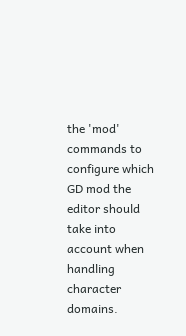the 'mod' commands to configure which GD mod the editor should take into account when handling character domains.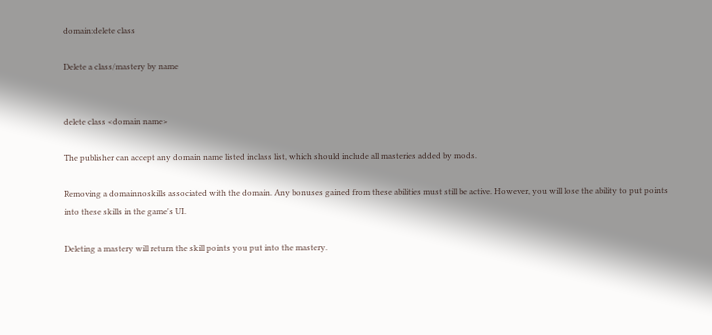domain:delete class

Delete a class/mastery by name


delete class <domain name>

The publisher can accept any domain name listed inclass list, which should include all masteries added by mods.

Removing a domainnoskills associated with the domain. Any bonuses gained from these abilities must still be active. However, you will lose the ability to put points into these skills in the game's UI.

Deleting a mastery will return the skill points you put into the mastery.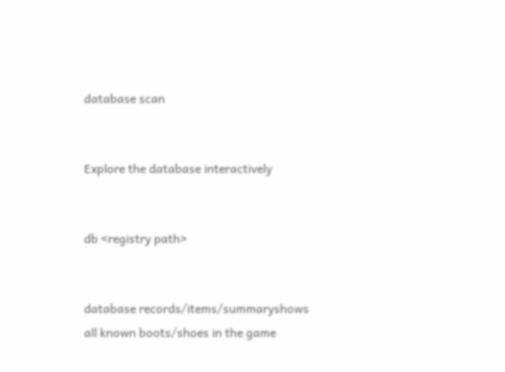database scan


Explore the database interactively


db <registry path>


database records/items/summaryshows all known boots/shoes in the game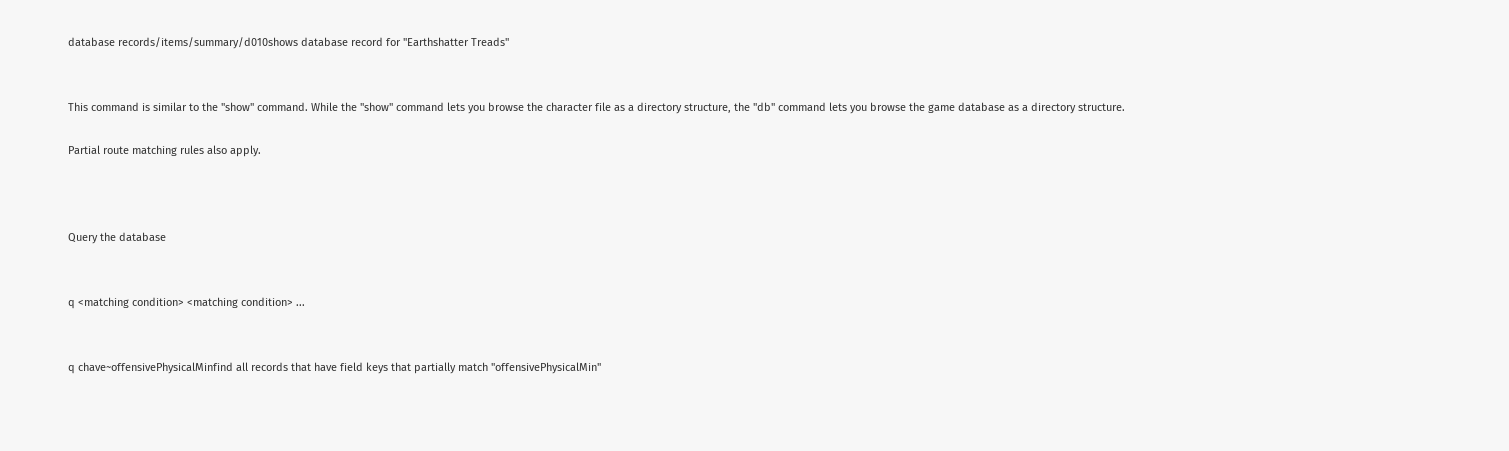database records/items/summary/d010shows database record for "Earthshatter Treads"


This command is similar to the "show" command. While the "show" command lets you browse the character file as a directory structure, the "db" command lets you browse the game database as a directory structure.

Partial route matching rules also apply.



Query the database


q <matching condition> <matching condition> ...


q chave~offensivePhysicalMinfind all records that have field keys that partially match "offensivePhysicalMin"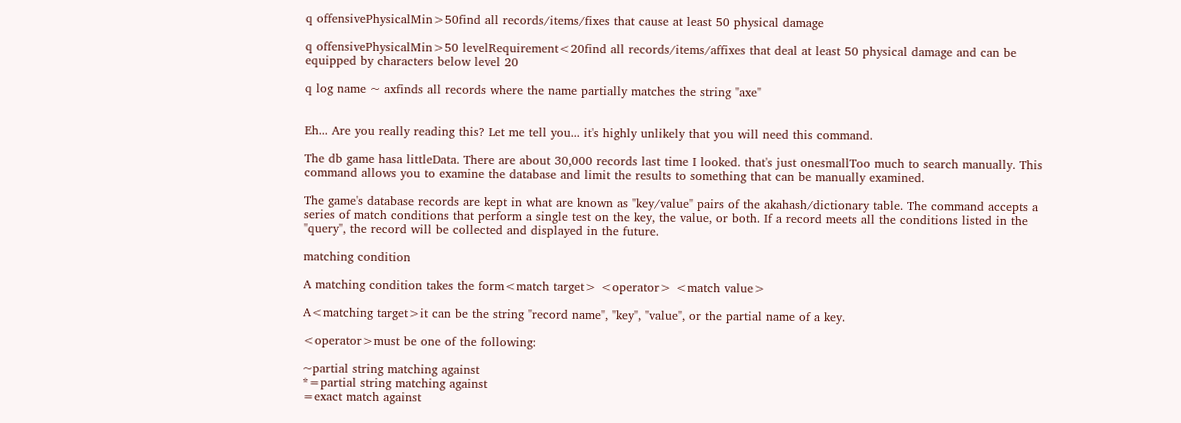q offensivePhysicalMin>50find all records/items/fixes that cause at least 50 physical damage

q offensivePhysicalMin>50 levelRequirement<20find all records/items/affixes that deal at least 50 physical damage and can be equipped by characters below level 20

q log name ~ axfinds all records where the name partially matches the string "axe"


Eh... Are you really reading this? Let me tell you... it's highly unlikely that you will need this command.

The db game hasa littleData. There are about 30,000 records last time I looked. that's just onesmallToo much to search manually. This command allows you to examine the database and limit the results to something that can be manually examined.

The game's database records are kept in what are known as "key/value" pairs of the akahash/dictionary table. The command accepts a series of match conditions that perform a single test on the key, the value, or both. If a record meets all the conditions listed in the "query", the record will be collected and displayed in the future.

matching condition

A matching condition takes the form<match target> <operator> <match value>

A<matching target>it can be the string "record name", "key", "value", or the partial name of a key.

<operator>must be one of the following:

~partial string matching against
*=partial string matching against
=exact match against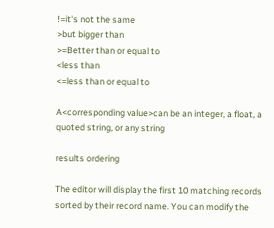!=it's not the same
>but bigger than
>=Better than or equal to
<less than
<=less than or equal to

A<corresponding value>can be an integer, a float, a quoted string, or any string

results ordering

The editor will display the first 10 matching records sorted by their record name. You can modify the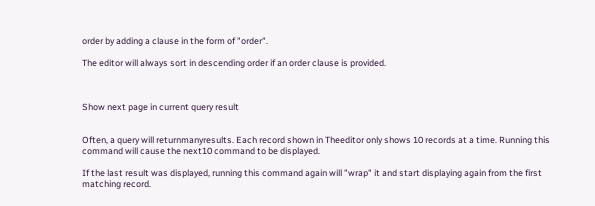order by adding a clause in the form of "order".

The editor will always sort in descending order if an order clause is provided.



Show next page in current query result


Often, a query will returnmanyresults. Each record shown in Theeditor only shows 10 records at a time. Running this command will cause the next10 command to be displayed.

If the last result was displayed, running this command again will "wrap" it and start displaying again from the first matching record.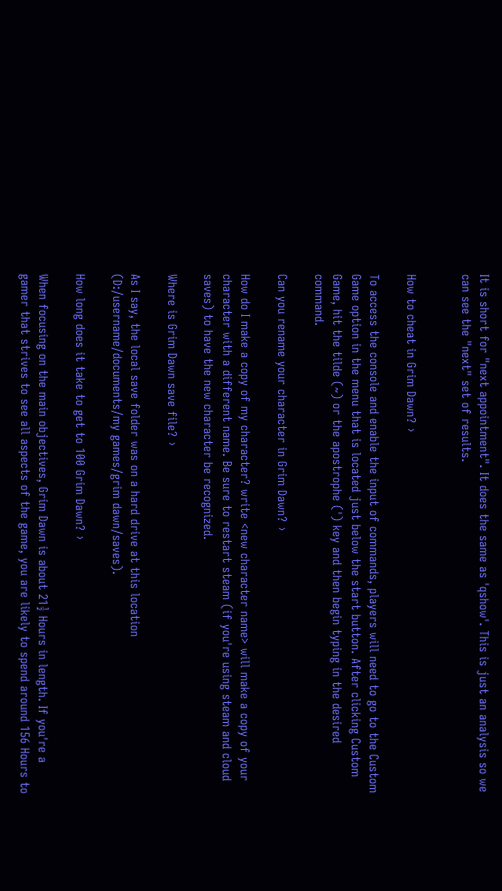It is short for "next appointment". It does the same as 'qshow'. This is just an analysis so we can see the "next" set of results.


How to cheat in Grim Dawn? ›

To access the console and enable the input of commands, players will need to go to the Custom Game option in the menu that is located just below the start button. After clicking Custom Game, hit the tilde (~) or the apostrophe (') key and then begin typing in the desired command.

Can you rename your character in Grim Dawn? ›

How do I make a copy of my character? write <new character name> will make a copy of your character with a different name. Be sure to restart steam (if you're using steam and cloud saves) to have the new character be recognized.

Where is Grim Dawn save file? ›

As I say, the local save folder was on a hard drive at this location (D:/username/documents/my games/grim dawn/saves).

How long does it take to get to 100 Grim Dawn? ›

When focusing on the main objectives, Grim Dawn is about 21½ Hours in length. If you're a gamer that strives to see all aspects of the game, you are likely to spend around 156 Hours to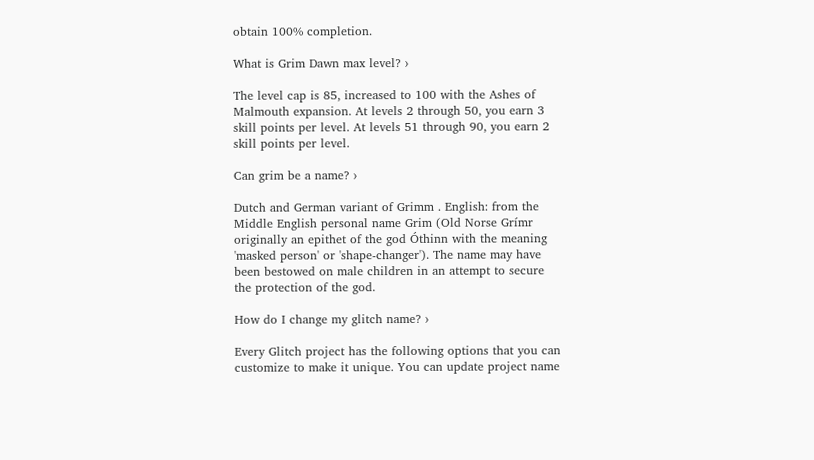obtain 100% completion.

What is Grim Dawn max level? ›

The level cap is 85, increased to 100 with the Ashes of Malmouth expansion. At levels 2 through 50, you earn 3 skill points per level. At levels 51 through 90, you earn 2 skill points per level.

Can grim be a name? ›

Dutch and German variant of Grimm . English: from the Middle English personal name Grim (Old Norse Grímr originally an epithet of the god Óthinn with the meaning 'masked person' or 'shape-changer'). The name may have been bestowed on male children in an attempt to secure the protection of the god.

How do I change my glitch name? ›

Every Glitch project has the following options that you can customize to make it unique. You can update project name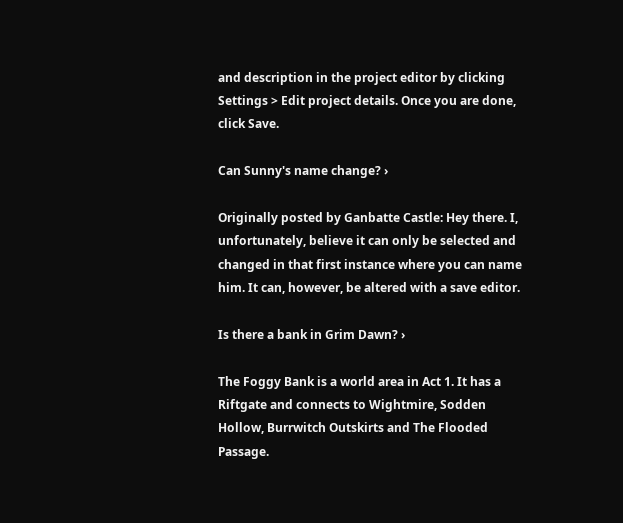and description in the project editor by clicking Settings > Edit project details. Once you are done, click Save.

Can Sunny's name change? ›

Originally posted by Ganbatte Castle: Hey there. I, unfortunately, believe it can only be selected and changed in that first instance where you can name him. It can, however, be altered with a save editor.

Is there a bank in Grim Dawn? ›

The Foggy Bank is a world area in Act 1. It has a Riftgate and connects to Wightmire, Sodden Hollow, Burrwitch Outskirts and The Flooded Passage.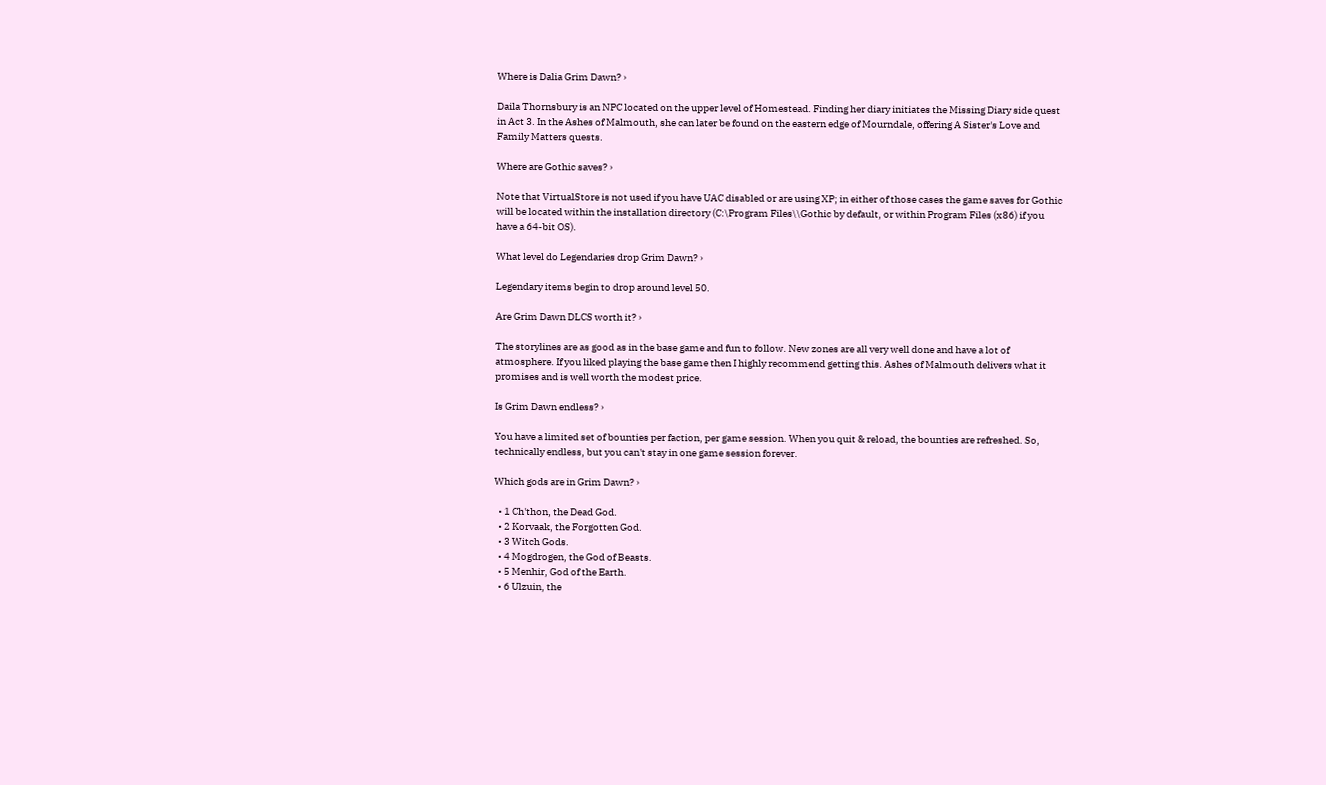Where is Dalia Grim Dawn? ›

Daila Thornsbury is an NPC located on the upper level of Homestead. Finding her diary initiates the Missing Diary side quest in Act 3. In the Ashes of Malmouth, she can later be found on the eastern edge of Mourndale, offering A Sister's Love and Family Matters quests.

Where are Gothic saves? ›

Note that VirtualStore is not used if you have UAC disabled or are using XP; in either of those cases the game saves for Gothic will be located within the installation directory (C:\Program Files\\Gothic by default, or within Program Files (x86) if you have a 64-bit OS).

What level do Legendaries drop Grim Dawn? ›

Legendary items begin to drop around level 50.

Are Grim Dawn DLCS worth it? ›

The storylines are as good as in the base game and fun to follow. New zones are all very well done and have a lot of atmosphere. If you liked playing the base game then I highly recommend getting this. Ashes of Malmouth delivers what it promises and is well worth the modest price.

Is Grim Dawn endless? ›

You have a limited set of bounties per faction, per game session. When you quit & reload, the bounties are refreshed. So, technically endless, but you can't stay in one game session forever.

Which gods are in Grim Dawn? ›

  • 1 Ch'thon, the Dead God.
  • 2 Korvaak, the Forgotten God.
  • 3 Witch Gods.
  • 4 Mogdrogen, the God of Beasts.
  • 5 Menhir, God of the Earth.
  • 6 Ulzuin, the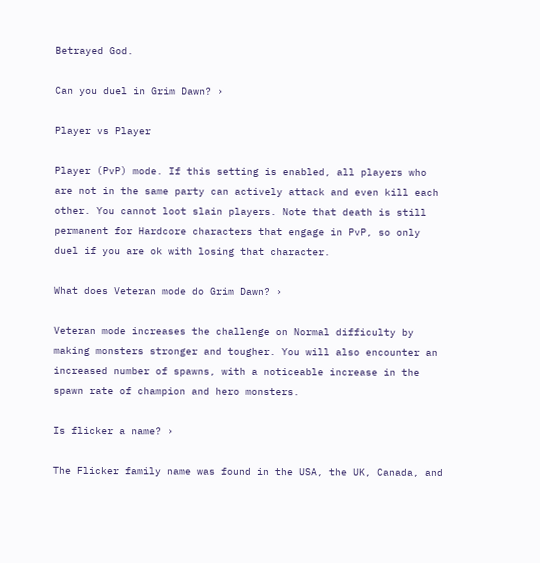Betrayed God.

Can you duel in Grim Dawn? ›

Player vs Player

Player (PvP) mode. If this setting is enabled, all players who are not in the same party can actively attack and even kill each other. You cannot loot slain players. Note that death is still permanent for Hardcore characters that engage in PvP, so only duel if you are ok with losing that character.

What does Veteran mode do Grim Dawn? ›

Veteran mode increases the challenge on Normal difficulty by making monsters stronger and tougher. You will also encounter an increased number of spawns, with a noticeable increase in the spawn rate of champion and hero monsters.

Is flicker a name? ›

The Flicker family name was found in the USA, the UK, Canada, and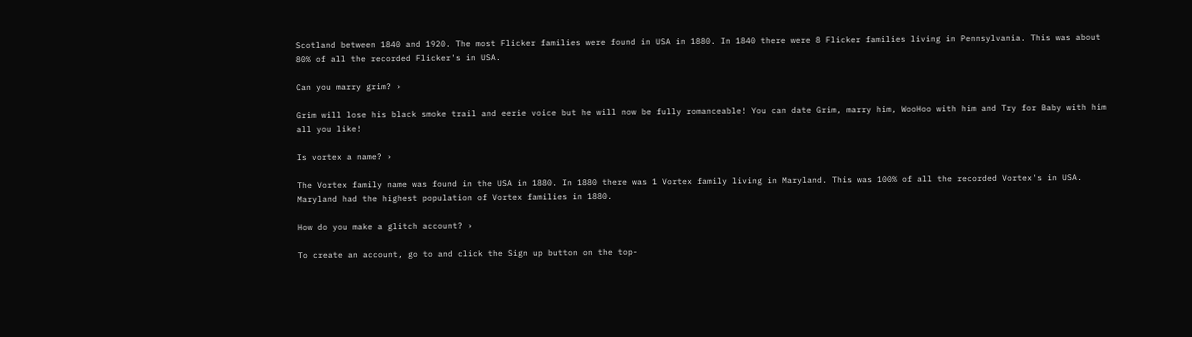Scotland between 1840 and 1920. The most Flicker families were found in USA in 1880. In 1840 there were 8 Flicker families living in Pennsylvania. This was about 80% of all the recorded Flicker's in USA.

Can you marry grim? ›

Grim will lose his black smoke trail and eerie voice but he will now be fully romanceable! You can date Grim, marry him, WooHoo with him and Try for Baby with him all you like!

Is vortex a name? ›

The Vortex family name was found in the USA in 1880. In 1880 there was 1 Vortex family living in Maryland. This was 100% of all the recorded Vortex's in USA. Maryland had the highest population of Vortex families in 1880.

How do you make a glitch account? ›

To create an account, go to and click the Sign up button on the top-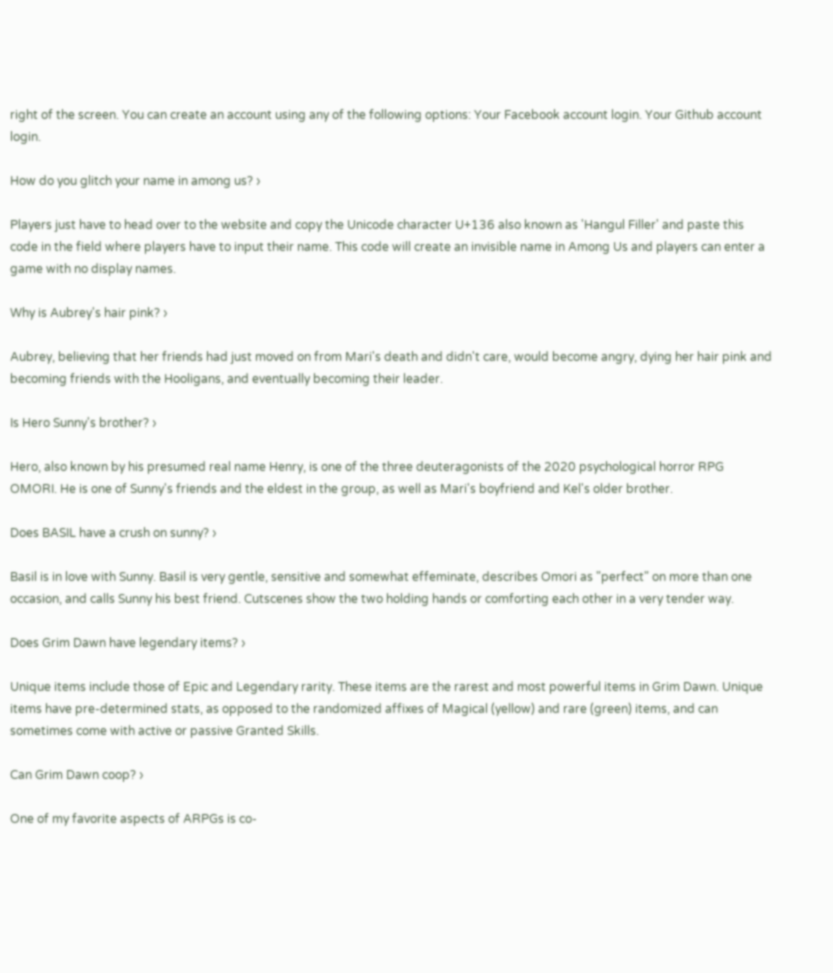right of the screen. You can create an account using any of the following options: Your Facebook account login. Your Github account login.

How do you glitch your name in among us? ›

Players just have to head over to the website and copy the Unicode character U+136 also known as 'Hangul Filler' and paste this code in the field where players have to input their name. This code will create an invisible name in Among Us and players can enter a game with no display names.

Why is Aubrey's hair pink? ›

Aubrey, believing that her friends had just moved on from Mari's death and didn't care, would become angry, dying her hair pink and becoming friends with the Hooligans, and eventually becoming their leader.

Is Hero Sunny's brother? ›

Hero, also known by his presumed real name Henry, is one of the three deuteragonists of the 2020 psychological horror RPG OMORI. He is one of Sunny's friends and the eldest in the group, as well as Mari's boyfriend and Kel's older brother.

Does BASIL have a crush on sunny? ›

Basil is in love with Sunny. Basil is very gentle, sensitive and somewhat effeminate, describes Omori as "perfect" on more than one occasion, and calls Sunny his best friend. Cutscenes show the two holding hands or comforting each other in a very tender way.

Does Grim Dawn have legendary items? ›

Unique items include those of Epic and Legendary rarity. These items are the rarest and most powerful items in Grim Dawn. Unique items have pre-determined stats, as opposed to the randomized affixes of Magical (yellow) and rare (green) items, and can sometimes come with active or passive Granted Skills.

Can Grim Dawn coop? ›

One of my favorite aspects of ARPGs is co-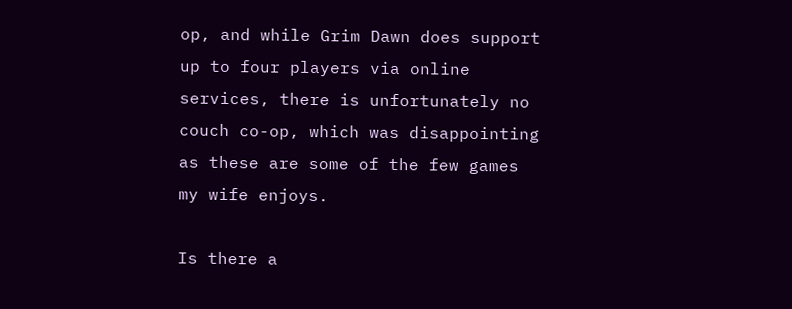op, and while Grim Dawn does support up to four players via online services, there is unfortunately no couch co-op, which was disappointing as these are some of the few games my wife enjoys.

Is there a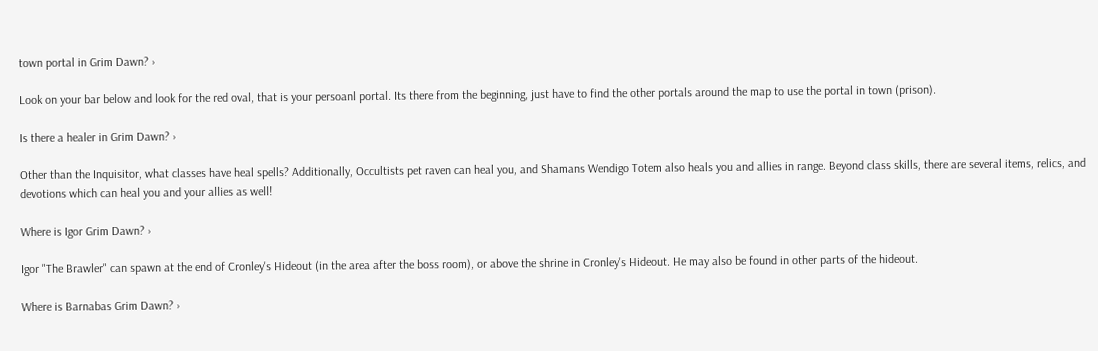town portal in Grim Dawn? ›

Look on your bar below and look for the red oval, that is your persoanl portal. Its there from the beginning, just have to find the other portals around the map to use the portal in town (prison).

Is there a healer in Grim Dawn? ›

Other than the Inquisitor, what classes have heal spells? Additionally, Occultists pet raven can heal you, and Shamans Wendigo Totem also heals you and allies in range. Beyond class skills, there are several items, relics, and devotions which can heal you and your allies as well!

Where is Igor Grim Dawn? ›

Igor "The Brawler" can spawn at the end of Cronley's Hideout (in the area after the boss room), or above the shrine in Cronley's Hideout. He may also be found in other parts of the hideout.

Where is Barnabas Grim Dawn? ›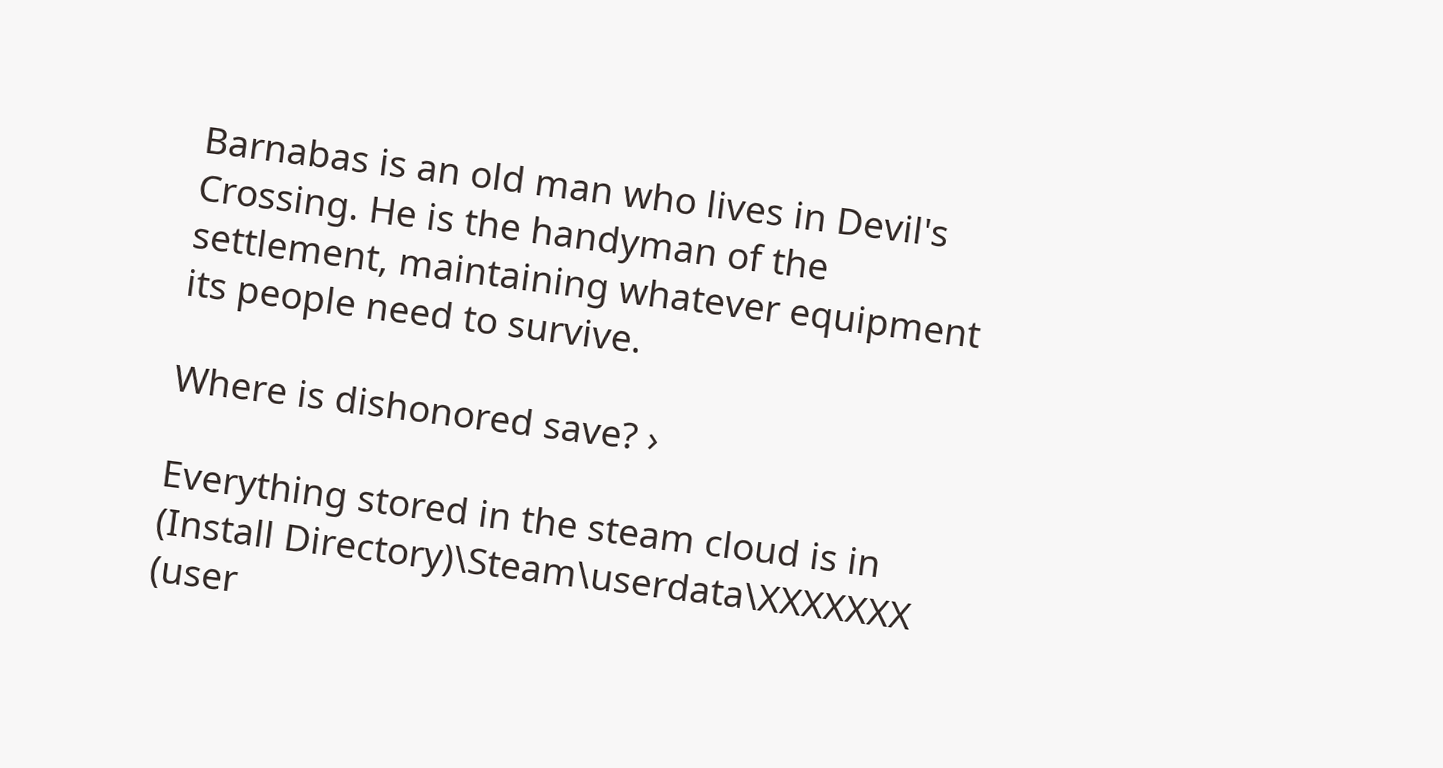Barnabas is an old man who lives in Devil's Crossing. He is the handyman of the settlement, maintaining whatever equipment its people need to survive.

Where is dishonored save? ›

Everything stored in the steam cloud is in (Install Directory)\Steam\userdata\XXXXXXX (user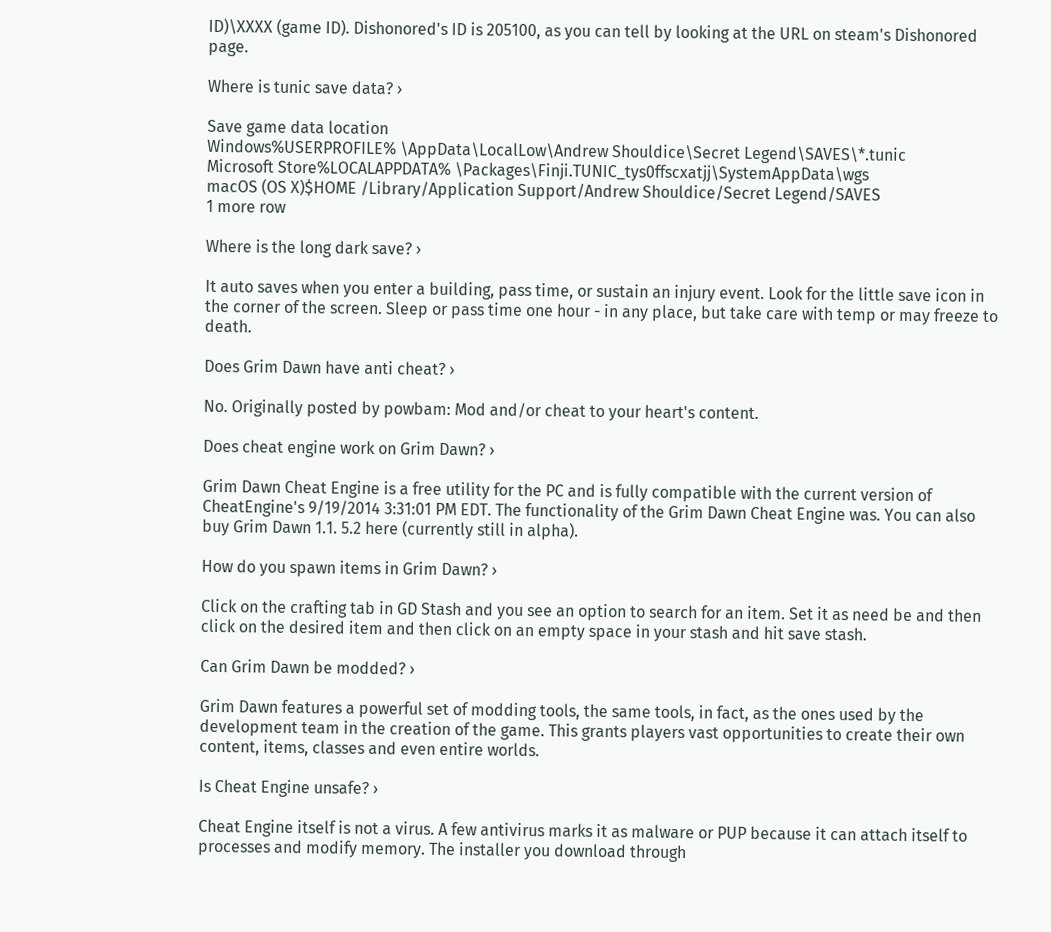ID)\XXXX (game ID). Dishonored's ID is 205100, as you can tell by looking at the URL on steam's Dishonored page.

Where is tunic save data? ›

Save game data location
Windows%USERPROFILE% \AppData\LocalLow\Andrew Shouldice\Secret Legend\SAVES\*.tunic
Microsoft Store%LOCALAPPDATA% \Packages\Finji.TUNIC_tys0ffscxatjj\SystemAppData\wgs
macOS (OS X)$HOME /Library/Application Support/Andrew Shouldice/Secret Legend/SAVES
1 more row

Where is the long dark save? ›

It auto saves when you enter a building, pass time, or sustain an injury event. Look for the little save icon in the corner of the screen. Sleep or pass time one hour - in any place, but take care with temp or may freeze to death.

Does Grim Dawn have anti cheat? ›

No. Originally posted by powbam: Mod and/or cheat to your heart's content.

Does cheat engine work on Grim Dawn? ›

Grim Dawn Cheat Engine is a free utility for the PC and is fully compatible with the current version of CheatEngine's 9/19/2014 3:31:01 PM EDT. The functionality of the Grim Dawn Cheat Engine was. You can also buy Grim Dawn 1.1. 5.2 here (currently still in alpha).

How do you spawn items in Grim Dawn? ›

Click on the crafting tab in GD Stash and you see an option to search for an item. Set it as need be and then click on the desired item and then click on an empty space in your stash and hit save stash.

Can Grim Dawn be modded? ›

Grim Dawn features a powerful set of modding tools, the same tools, in fact, as the ones used by the development team in the creation of the game. This grants players vast opportunities to create their own content, items, classes and even entire worlds.

Is Cheat Engine unsafe? ›

Cheat Engine itself is not a virus. A few antivirus marks it as malware or PUP because it can attach itself to processes and modify memory. The installer you download through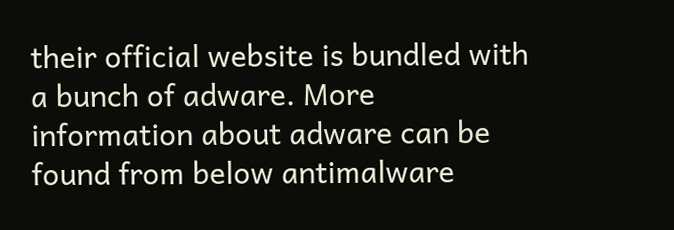their official website is bundled with a bunch of adware. More information about adware can be found from below antimalware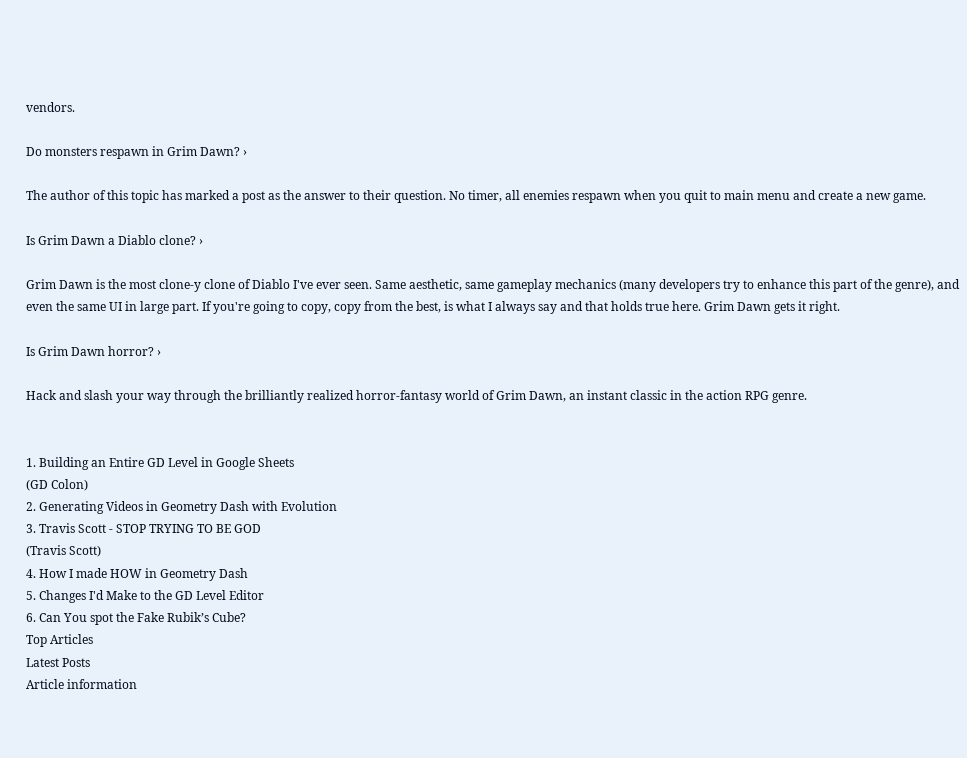vendors.

Do monsters respawn in Grim Dawn? ›

The author of this topic has marked a post as the answer to their question. No timer, all enemies respawn when you quit to main menu and create a new game.

Is Grim Dawn a Diablo clone? ›

Grim Dawn is the most clone-y clone of Diablo I've ever seen. Same aesthetic, same gameplay mechanics (many developers try to enhance this part of the genre), and even the same UI in large part. If you're going to copy, copy from the best, is what I always say and that holds true here. Grim Dawn gets it right.

Is Grim Dawn horror? ›

Hack and slash your way through the brilliantly realized horror-fantasy world of Grim Dawn, an instant classic in the action RPG genre.


1. Building an Entire GD Level in Google Sheets
(GD Colon)
2. Generating Videos in Geometry Dash with Evolution
3. Travis Scott - STOP TRYING TO BE GOD
(Travis Scott)
4. How I made HOW in Geometry Dash
5. Changes I'd Make to the GD Level Editor
6. Can You spot the Fake Rubik’s Cube?
Top Articles
Latest Posts
Article information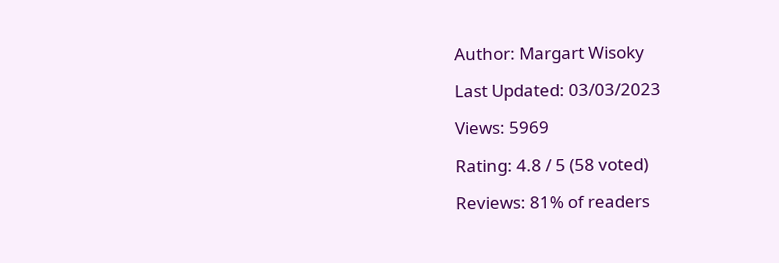Author: Margart Wisoky

Last Updated: 03/03/2023

Views: 5969

Rating: 4.8 / 5 (58 voted)

Reviews: 81% of readers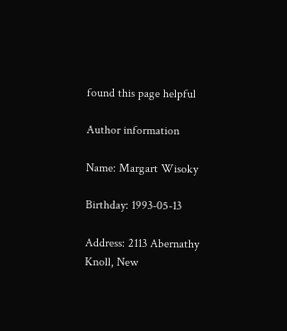found this page helpful

Author information

Name: Margart Wisoky

Birthday: 1993-05-13

Address: 2113 Abernathy Knoll, New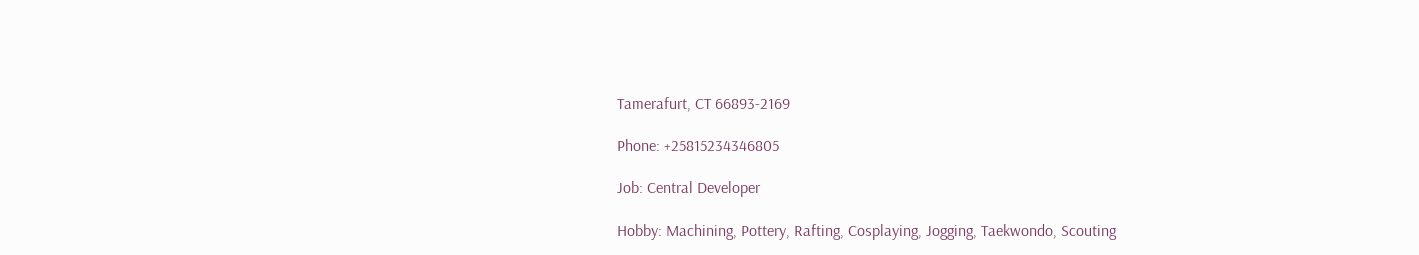Tamerafurt, CT 66893-2169

Phone: +25815234346805

Job: Central Developer

Hobby: Machining, Pottery, Rafting, Cosplaying, Jogging, Taekwondo, Scouting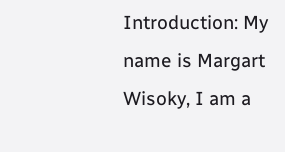Introduction: My name is Margart Wisoky, I am a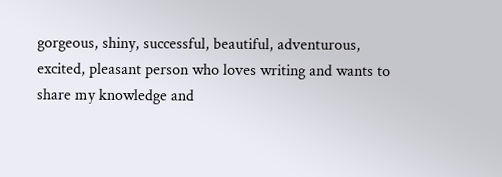gorgeous, shiny, successful, beautiful, adventurous, excited, pleasant person who loves writing and wants to share my knowledge and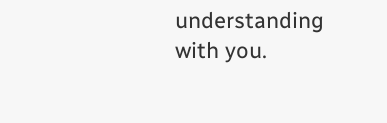understanding with you.